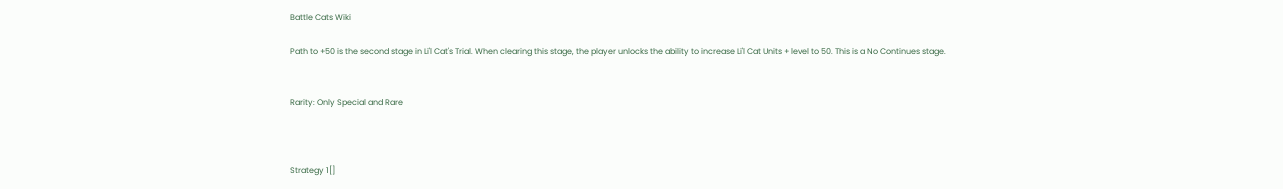Battle Cats Wiki

Path to +50 is the second stage in Li'l Cat's Trial. When clearing this stage, the player unlocks the ability to increase Li'l Cat Units + level to 50. This is a No Continues stage.


Rarity: Only Special and Rare



Strategy 1[]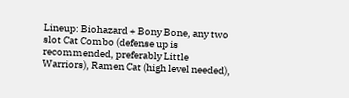Lineup: Biohazard + Bony Bone, any two slot Cat Combo (defense up is recommended, preferably Little Warriors), Ramen Cat (high level needed),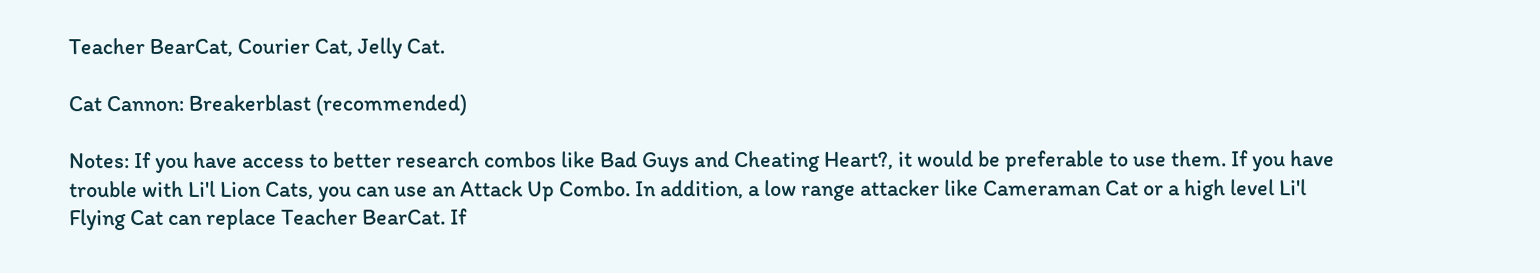Teacher BearCat, Courier Cat, Jelly Cat.

Cat Cannon: Breakerblast (recommended)

Notes: If you have access to better research combos like Bad Guys and Cheating Heart?, it would be preferable to use them. If you have trouble with Li'l Lion Cats, you can use an Attack Up Combo. In addition, a low range attacker like Cameraman Cat or a high level Li'l Flying Cat can replace Teacher BearCat. If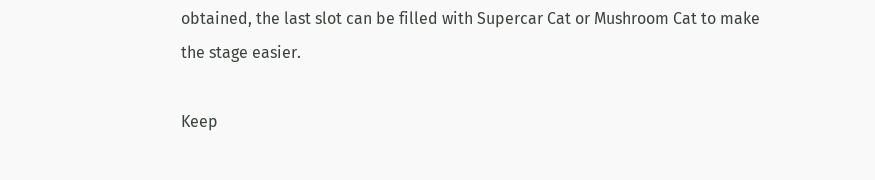obtained, the last slot can be filled with Supercar Cat or Mushroom Cat to make the stage easier.

Keep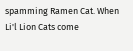spamming Ramen Cat. When Li'l Lion Cats come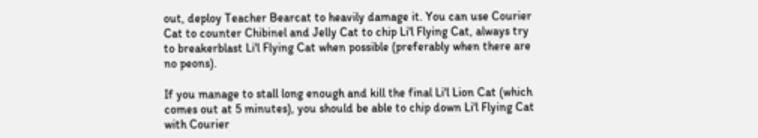out, deploy Teacher Bearcat to heavily damage it. You can use Courier Cat to counter Chibinel and Jelly Cat to chip Li'l Flying Cat, always try to breakerblast Li'l Flying Cat when possible (preferably when there are no peons).

If you manage to stall long enough and kill the final Li'l Lion Cat (which comes out at 5 minutes), you should be able to chip down Li'l Flying Cat with Courier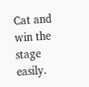Cat and win the stage easily.